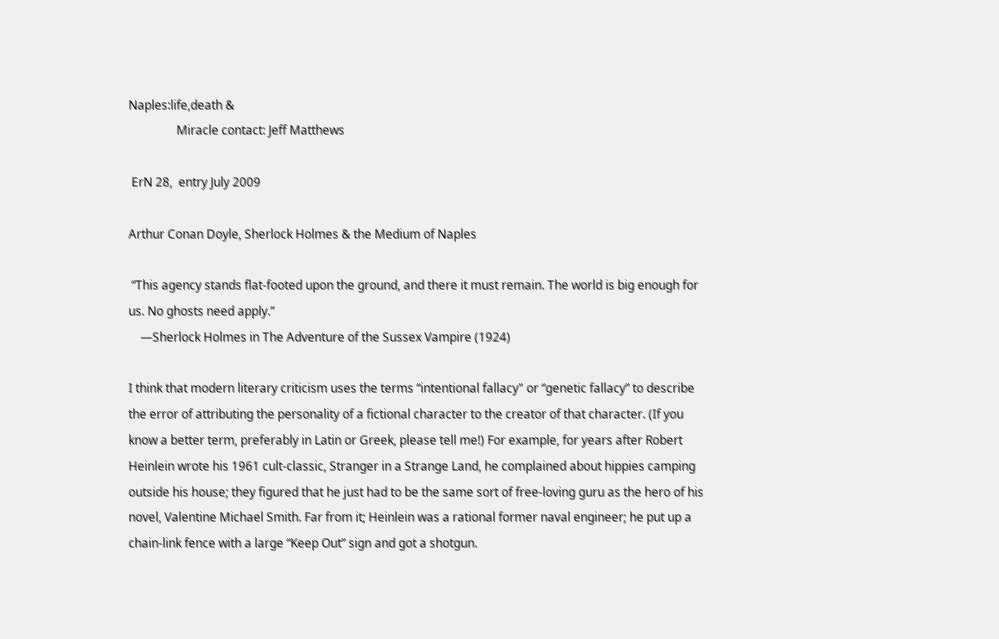Naples:life,death &
                Miracle contact: Jeff Matthews

 ErN 28,  entry July 2009

Arthur Conan Doyle, Sherlock Holmes & the Medium of Naples

 “This agency stands flat-footed upon the ground, and there it must remain. The world is big enough for us. No ghosts need apply.”
    —Sherlock Holmes in The Adventure of the Sussex Vampire (1924)

I think that modern literary criticism uses the terms “intentional fallacy" or “genetic fallacy” to describe the error of attributing the personality of a fictional character to the creator of that character. (If you know a better term, preferably in Latin or Greek, please tell me!) For example, for years after Robert Heinlein wrote his 1961 cult-classic, Stranger in a Strange Land, he complained about hippies camping outside his house; they figured that he just had to be the same sort of free-loving guru as the hero of his novel, Valentine Michael Smith. Far from it; Heinlein was a rational former naval engineer; he put up a chain-link fence with a large “Keep Out” sign and got a shotgun.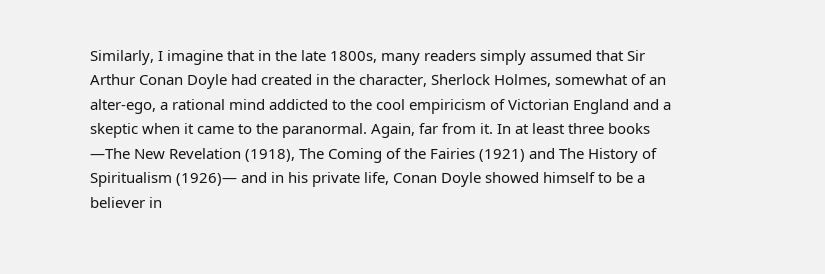Similarly, I imagine that in the late 1800s, many readers simply assumed that Sir Arthur Conan Doyle had created in the character, Sherlock Holmes, somewhat of an alter-ego, a rational mind addicted to the cool empiricism of Victorian England and a skeptic when it came to the paranormal. Again, far from it. In at least three books —The New Revelation (1918), The Coming of the Fairies (1921) and The History of Spiritualism (1926)— and in his private life, Conan Doyle showed himself to be a believer in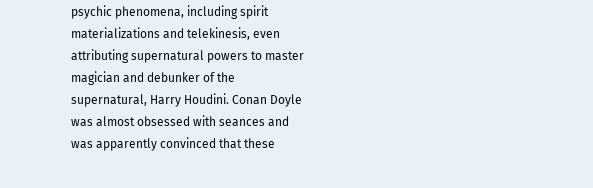psychic phenomena, including spirit materializations and telekinesis, even attributing supernatural powers to master magician and debunker of the supernatural, Harry Houdini. Conan Doyle was almost obsessed with seances and was apparently convinced that these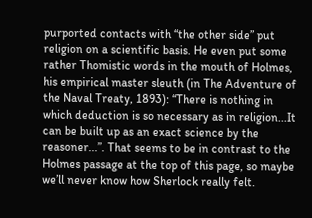purported contacts with “the other side” put religion on a scientific basis. He even put some rather Thomistic words in the mouth of Holmes, his empirical master sleuth (in The Adventure of the Naval Treaty, 1893): “There is nothing in which deduction is so necessary as in religion...It can be built up as an exact science by the reasoner...”. That seems to be in contrast to the Holmes passage at the top of this page, so maybe we’ll never know how Sherlock really felt.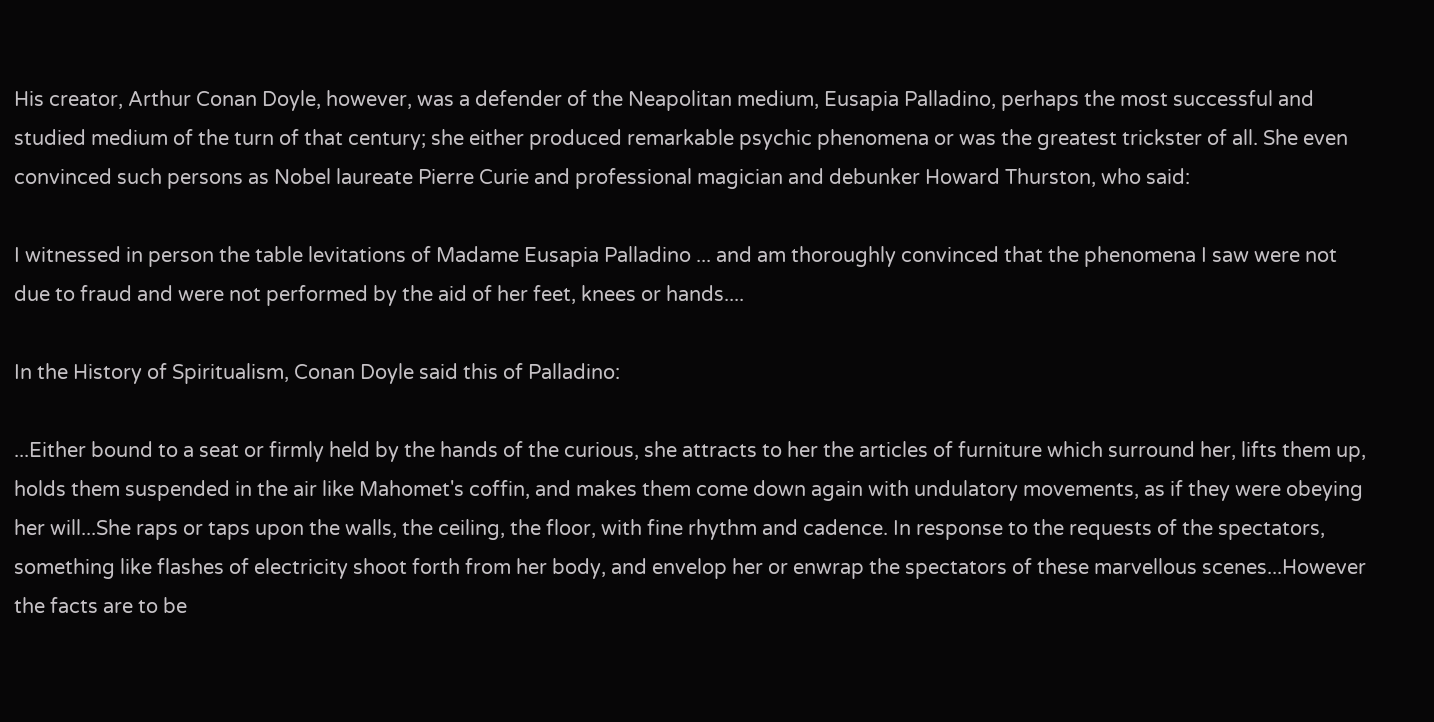His creator, Arthur Conan Doyle, however, was a defender of the Neapolitan medium, Eusapia Palladino, perhaps the most successful and studied medium of the turn of that century; she either produced remarkable psychic phenomena or was the greatest trickster of all. She even convinced such persons as Nobel laureate Pierre Curie and professional magician and debunker Howard Thurston, who said:

I witnessed in person the table levitations of Madame Eusapia Palladino ... and am thoroughly convinced that the phenomena I saw were not due to fraud and were not performed by the aid of her feet, knees or hands....

In the History of Spiritualism, Conan Doyle said this of Palladino:

...Either bound to a seat or firmly held by the hands of the curious, she attracts to her the articles of furniture which surround her, lifts them up, holds them suspended in the air like Mahomet's coffin, and makes them come down again with undulatory movements, as if they were obeying her will...She raps or taps upon the walls, the ceiling, the floor, with fine rhythm and cadence. In response to the requests of the spectators, something like flashes of electricity shoot forth from her body, and envelop her or enwrap the spectators of these marvellous scenes...However the facts are to be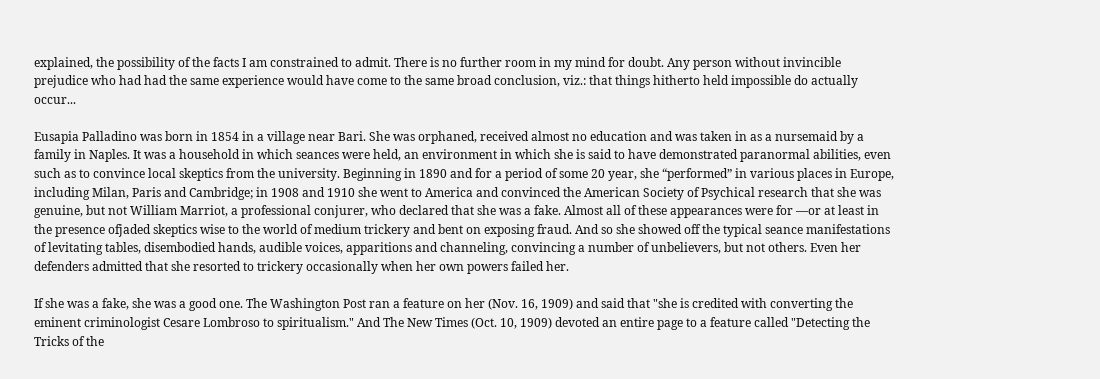explained, the possibility of the facts I am constrained to admit. There is no further room in my mind for doubt. Any person without invincible prejudice who had had the same experience would have come to the same broad conclusion, viz.: that things hitherto held impossible do actually occur...

Eusapia Palladino was born in 1854 in a village near Bari. She was orphaned, received almost no education and was taken in as a nursemaid by a family in Naples. It was a household in which seances were held, an environment in which she is said to have demonstrated paranormal abilities, even such as to convince local skeptics from the university. Beginning in 1890 and for a period of some 20 year, she “performed” in various places in Europe, including Milan, Paris and Cambridge; in 1908 and 1910 she went to America and convinced the American Society of Psychical research that she was genuine, but not William Marriot, a professional conjurer, who declared that she was a fake. Almost all of these appearances were for —or at least in the presence ofjaded skeptics wise to the world of medium trickery and bent on exposing fraud. And so she showed off the typical seance manifestations of levitating tables, disembodied hands, audible voices, apparitions and channeling, convincing a number of unbelievers, but not others. Even her defenders admitted that she resorted to trickery occasionally when her own powers failed her.

If she was a fake, she was a good one. The Washington Post ran a feature on her (Nov. 16, 1909) and said that "she is credited with converting the eminent criminologist Cesare Lombroso to spiritualism." And The New Times (Oct. 10, 1909) devoted an entire page to a feature called "Detecting the Tricks of the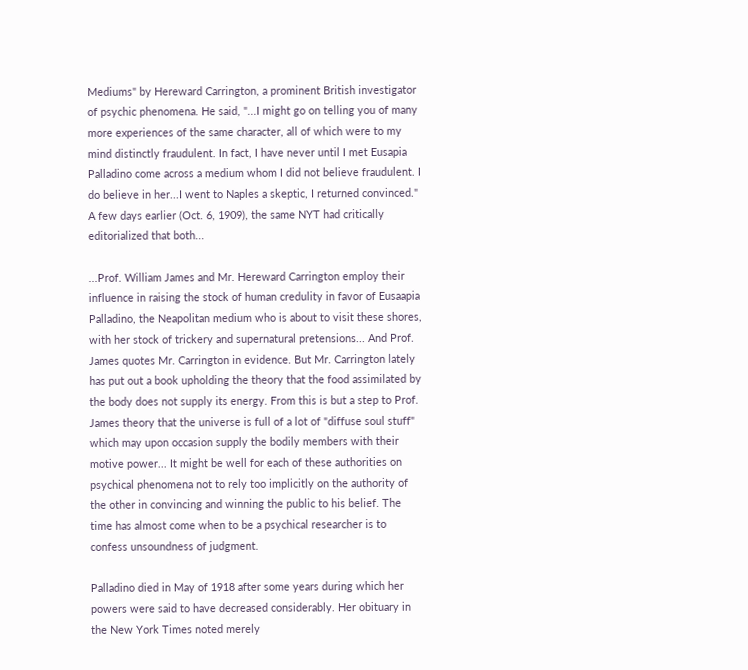Mediums" by Hereward Carrington, a prominent British investigator of psychic phenomena. He said, "...I might go on telling you of many more experiences of the same character, all of which were to my mind distinctly fraudulent. In fact, I have never until I met Eusapia Palladino come across a medium whom I did not believe fraudulent. I do believe in her...I went to Naples a skeptic, I returned convinced." A few days earlier (Oct. 6, 1909), the same NYT had critically editorialized that both...

...Prof. William James and Mr. Hereward Carrington employ their influence in raising the stock of human credulity in favor of Eusaapia Palladino, the Neapolitan medium who is about to visit these shores, with her stock of trickery and supernatural pretensions... And Prof. James quotes Mr. Carrington in evidence. But Mr. Carrington lately has put out a book upholding the theory that the food assimilated by the body does not supply its energy. From this is but a step to Prof. James theory that the universe is full of a lot of "diffuse soul stuff" which may upon occasion supply the bodily members with their motive power... It might be well for each of these authorities on psychical phenomena not to rely too implicitly on the authority of the other in convincing and winning the public to his belief. The time has almost come when to be a psychical researcher is to confess unsoundness of judgment.

Palladino died in May of 1918 after some years during which her powers were said to have decreased considerably. Her obituary in the New York Times noted merely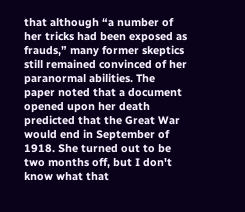that although “a number of her tricks had been exposed as frauds,” many former skeptics still remained convinced of her paranormal abilities. The paper noted that a document opened upon her death predicted that the Great War would end in September of 1918. She turned out to be two months off, but I don't know what that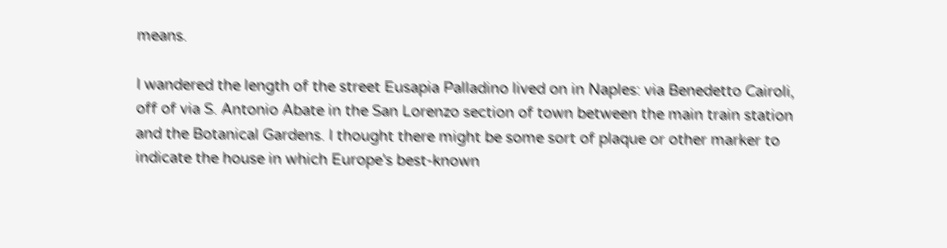means.

I wandered the length of the street Eusapia Palladino lived on in Naples: via Benedetto Cairoli, off of via S. Antonio Abate in the San Lorenzo section of town between the main train station and the Botanical Gardens. I thought there might be some sort of plaque or other marker to indicate the house in which Europe's best-known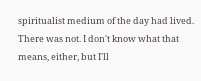spiritualist medium of the day had lived. There was not. I don't know what that means, either, but I'll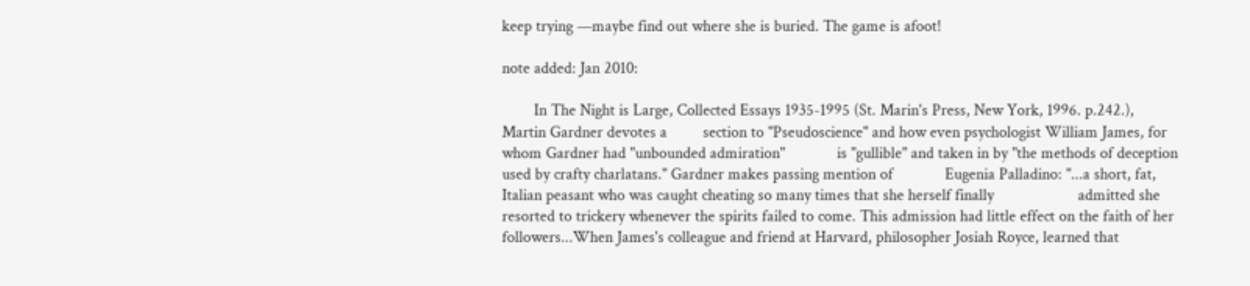keep trying —maybe find out where she is buried. The game is afoot!

note added: Jan 2010:

        In The Night is Large, Collected Essays 1935-1995 (St. Marin's Press, New York, 1996. p.242.), Martin Gardner devotes a         section to "Pseudoscience" and how even psychologist William James, for whom Gardner had "unbounded admiration"             is "gullible" and taken in by "the methods of deception used by crafty charlatans." Gardner makes passing mention of             Eugenia Palladino: "...a short, fat, Italian peasant who was caught cheating so many times that she herself finally                     admitted she resorted to trickery whenever the spirits failed to come. This admission had little effect on the faith of her             followers...When James's colleague and friend at Harvard, philosopher Josiah Royce, learned that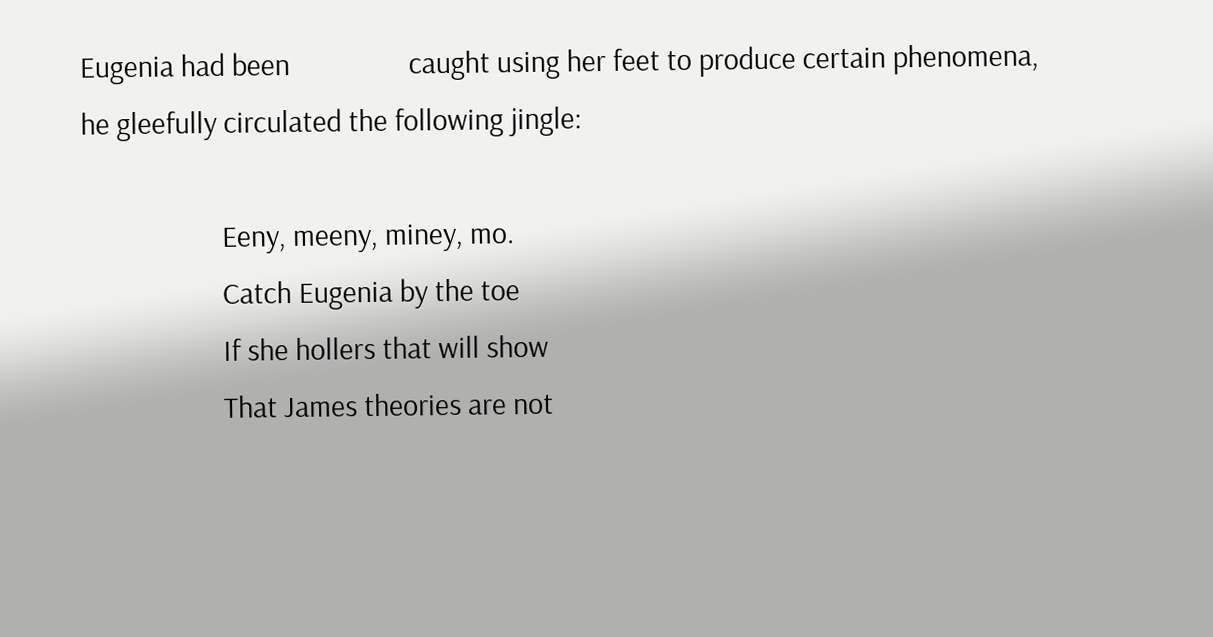Eugenia had been                 caught using her feet to produce certain phenomena, he gleefully circulated the following jingle:

                    Eeny, meeny, miney, mo.
                    Catch Eugenia by the toe
                    If she hollers that will show
                    That James theories are not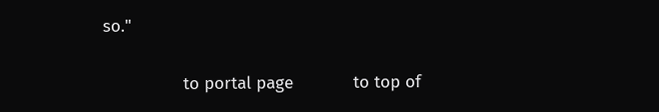so."

                to portal page            to top of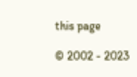this page

© 2002 - 2023